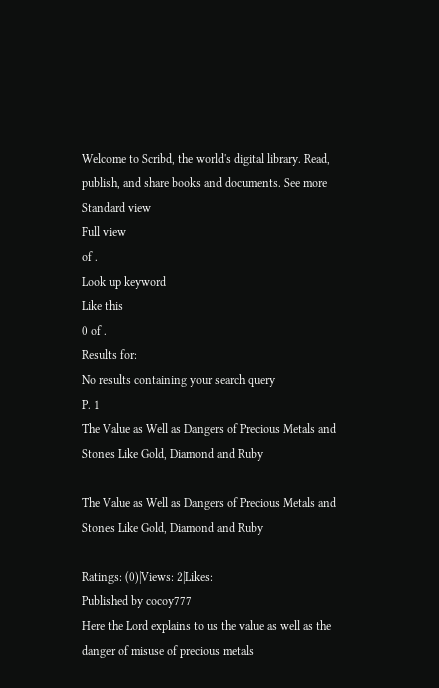Welcome to Scribd, the world's digital library. Read, publish, and share books and documents. See more
Standard view
Full view
of .
Look up keyword
Like this
0 of .
Results for:
No results containing your search query
P. 1
The Value as Well as Dangers of Precious Metals and Stones Like Gold, Diamond and Ruby

The Value as Well as Dangers of Precious Metals and Stones Like Gold, Diamond and Ruby

Ratings: (0)|Views: 2|Likes:
Published by cocoy777
Here the Lord explains to us the value as well as the danger of misuse of precious metals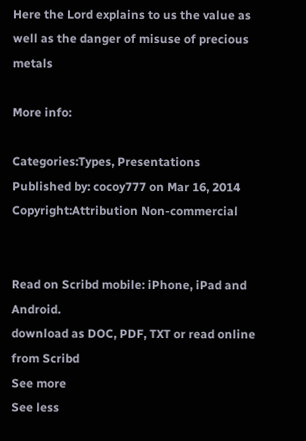Here the Lord explains to us the value as well as the danger of misuse of precious metals

More info:

Categories:Types, Presentations
Published by: cocoy777 on Mar 16, 2014
Copyright:Attribution Non-commercial


Read on Scribd mobile: iPhone, iPad and Android.
download as DOC, PDF, TXT or read online from Scribd
See more
See less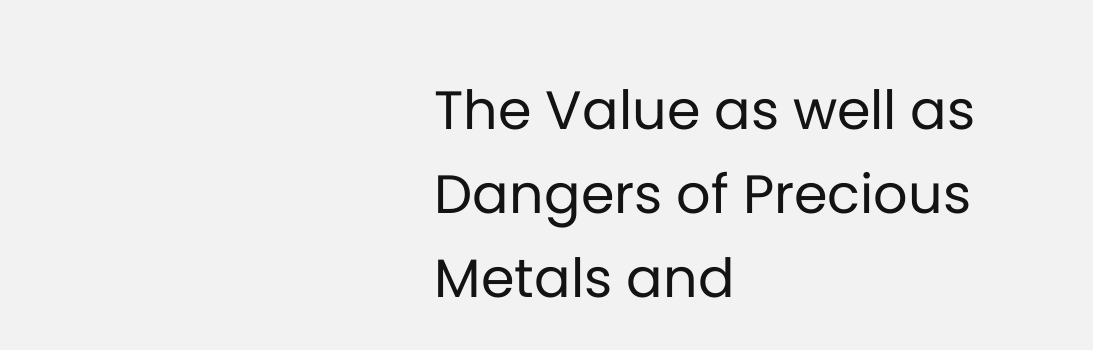The Value as well as Dangers of Precious Metals and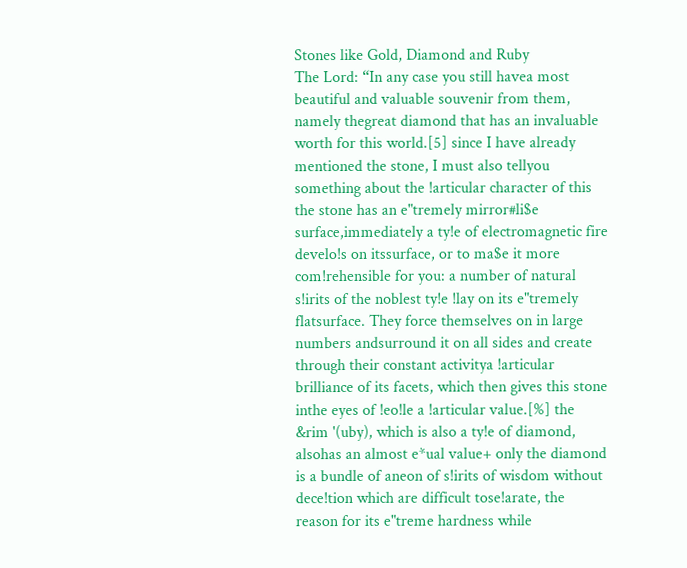Stones like Gold, Diamond and Ruby
The Lord: “In any case you still havea most beautiful and valuable souvenir from them, namely thegreat diamond that has an invaluable worth for this world.[5] since I have already mentioned the stone, I must also tellyou something about the !articular character of this the stone has an e"tremely mirror#li$e surface,immediately a ty!e of electromagnetic fire develo!s on itssurface, or to ma$e it more com!rehensible for you: a number of natural s!irits of the noblest ty!e !lay on its e"tremely flatsurface. They force themselves on in large numbers andsurround it on all sides and create through their constant activitya !articular brilliance of its facets, which then gives this stone inthe eyes of !eo!le a !articular value.[%] the &rim '(uby), which is also a ty!e of diamond, alsohas an almost e*ual value+ only the diamond is a bundle of aneon of s!irits of wisdom without dece!tion which are difficult tose!arate, the reason for its e"treme hardness while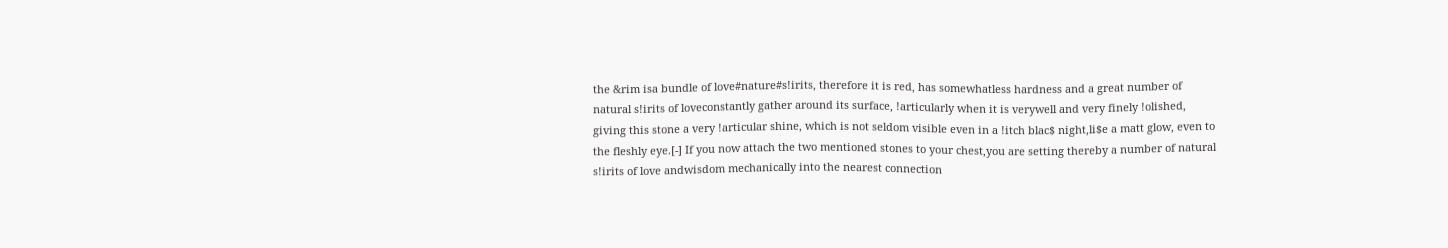the &rim isa bundle of love#nature#s!irits, therefore it is red, has somewhatless hardness and a great number of natural s!irits of loveconstantly gather around its surface, !articularly when it is verywell and very finely !olished, giving this stone a very !articular shine, which is not seldom visible even in a !itch blac$ night,li$e a matt glow, even to the fleshly eye.[-] If you now attach the two mentioned stones to your chest,you are setting thereby a number of natural s!irits of love andwisdom mechanically into the nearest connection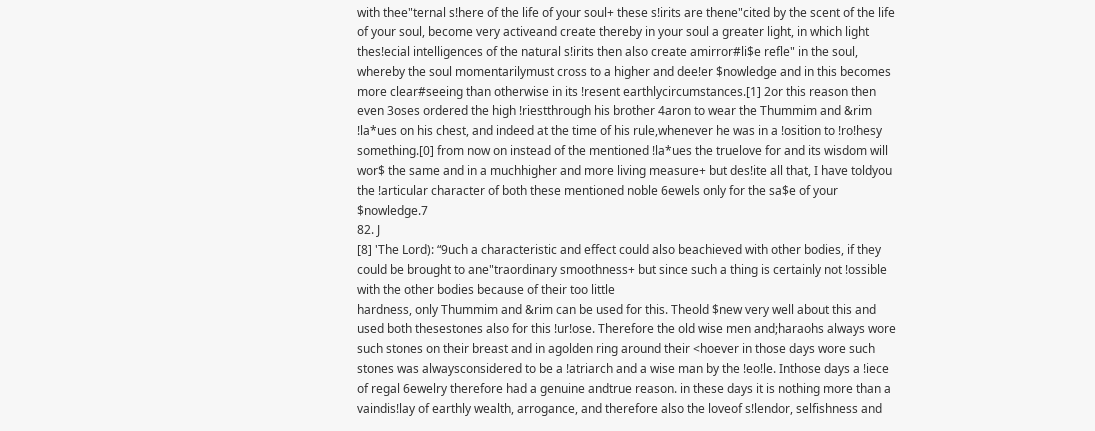with thee"ternal s!here of the life of your soul+ these s!irits are thene"cited by the scent of the life of your soul, become very activeand create thereby in your soul a greater light, in which light thes!ecial intelligences of the natural s!irits then also create amirror#li$e refle" in the soul, whereby the soul momentarilymust cross to a higher and dee!er $nowledge and in this becomes more clear#seeing than otherwise in its !resent earthlycircumstances.[1] 2or this reason then even 3oses ordered the high !riestthrough his brother 4aron to wear the Thummim and &rim !la*ues on his chest, and indeed at the time of his rule,whenever he was in a !osition to !ro!hesy something.[0] from now on instead of the mentioned !la*ues the truelove for and its wisdom will wor$ the same and in a muchhigher and more living measure+ but des!ite all that, I have toldyou the !articular character of both these mentioned noble 6ewels only for the sa$e of your $nowledge.7
82. J
[8] 'The Lord): “9uch a characteristic and effect could also beachieved with other bodies, if they could be brought to ane"traordinary smoothness+ but since such a thing is certainly not !ossible with the other bodies because of their too little
hardness, only Thummim and &rim can be used for this. Theold $new very well about this and used both thesestones also for this !ur!ose. Therefore the old wise men and;haraohs always wore such stones on their breast and in agolden ring around their <hoever in those days wore such stones was alwaysconsidered to be a !atriarch and a wise man by the !eo!le. Inthose days a !iece of regal 6ewelry therefore had a genuine andtrue reason. in these days it is nothing more than a vaindis!lay of earthly wealth, arrogance, and therefore also the loveof s!lendor, selfishness and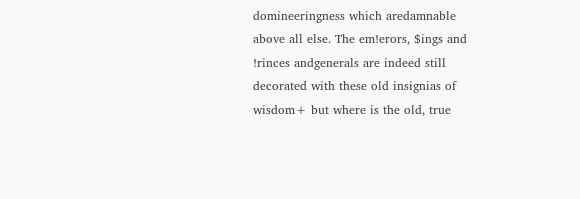domineeringness which aredamnable above all else. The em!erors, $ings and !rinces andgenerals are indeed still decorated with these old insignias of wisdom+ but where is the old, true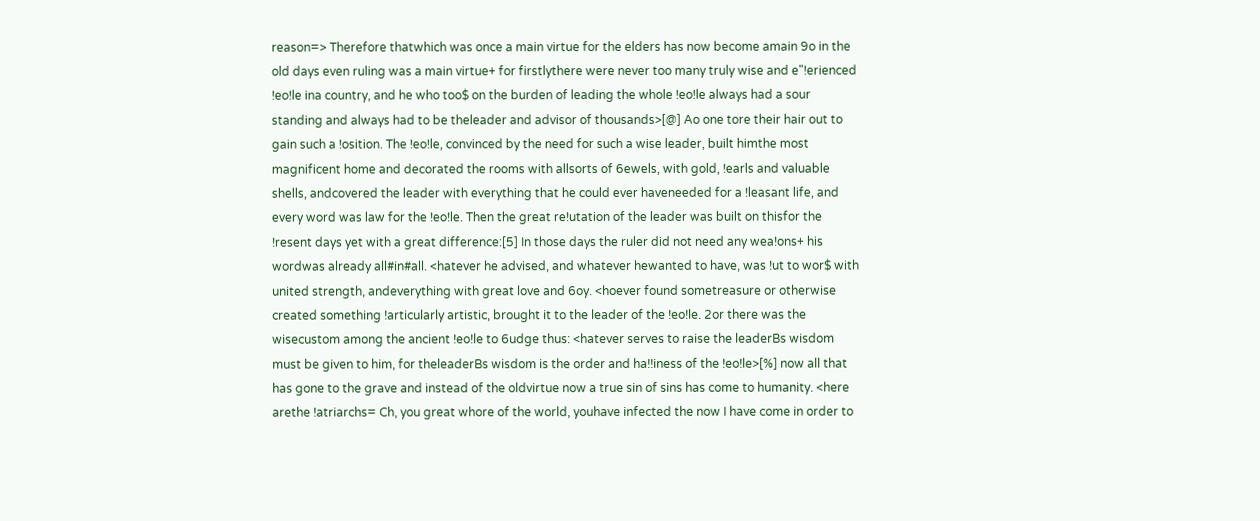reason=> Therefore thatwhich was once a main virtue for the elders has now become amain 9o in the old days even ruling was a main virtue+ for firstlythere were never too many truly wise and e"!erienced !eo!le ina country, and he who too$ on the burden of leading the whole !eo!le always had a sour standing and always had to be theleader and advisor of thousands>[@] Ao one tore their hair out to gain such a !osition. The !eo!le, convinced by the need for such a wise leader, built himthe most magnificent home and decorated the rooms with allsorts of 6ewels, with gold, !earls and valuable shells, andcovered the leader with everything that he could ever haveneeded for a !leasant life, and every word was law for the !eo!le. Then the great re!utation of the leader was built on thisfor the !resent days yet with a great difference:[5] In those days the ruler did not need any wea!ons+ his wordwas already all#in#all. <hatever he advised, and whatever hewanted to have, was !ut to wor$ with united strength, andeverything with great love and 6oy. <hoever found sometreasure or otherwise created something !articularly artistic, brought it to the leader of the !eo!le. 2or there was the wisecustom among the ancient !eo!le to 6udge thus: <hatever serves to raise the leaderBs wisdom must be given to him, for theleaderBs wisdom is the order and ha!!iness of the !eo!le>[%] now all that has gone to the grave and instead of the oldvirtue now a true sin of sins has come to humanity. <here arethe !atriarchs= Ch, you great whore of the world, youhave infected the now I have come in order to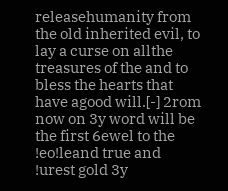releasehumanity from the old inherited evil, to lay a curse on allthe treasures of the and to bless the hearts that have agood will.[-] 2rom now on 3y word will be the first 6ewel to the !eo!leand true and !urest gold 3y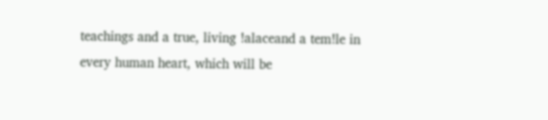teachings and a true, living !alaceand a tem!le in every human heart, which will be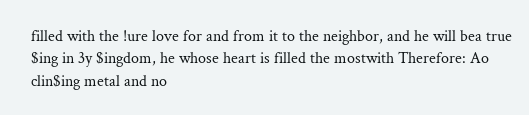filled with the !ure love for and from it to the neighbor, and he will bea true $ing in 3y $ingdom, he whose heart is filled the mostwith Therefore: Ao clin$ing metal and no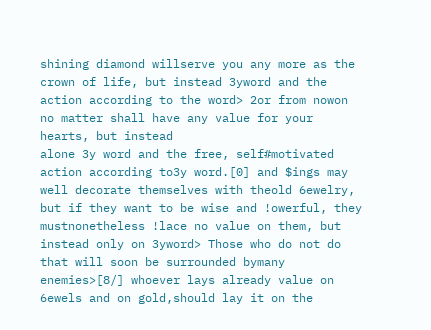shining diamond willserve you any more as the crown of life, but instead 3yword and the action according to the word> 2or from nowon no matter shall have any value for your hearts, but instead
alone 3y word and the free, self#motivated action according to3y word.[0] and $ings may well decorate themselves with theold 6ewelry, but if they want to be wise and !owerful, they mustnonetheless !lace no value on them, but instead only on 3yword> Those who do not do that will soon be surrounded bymany enemies>[8/] whoever lays already value on 6ewels and on gold,should lay it on the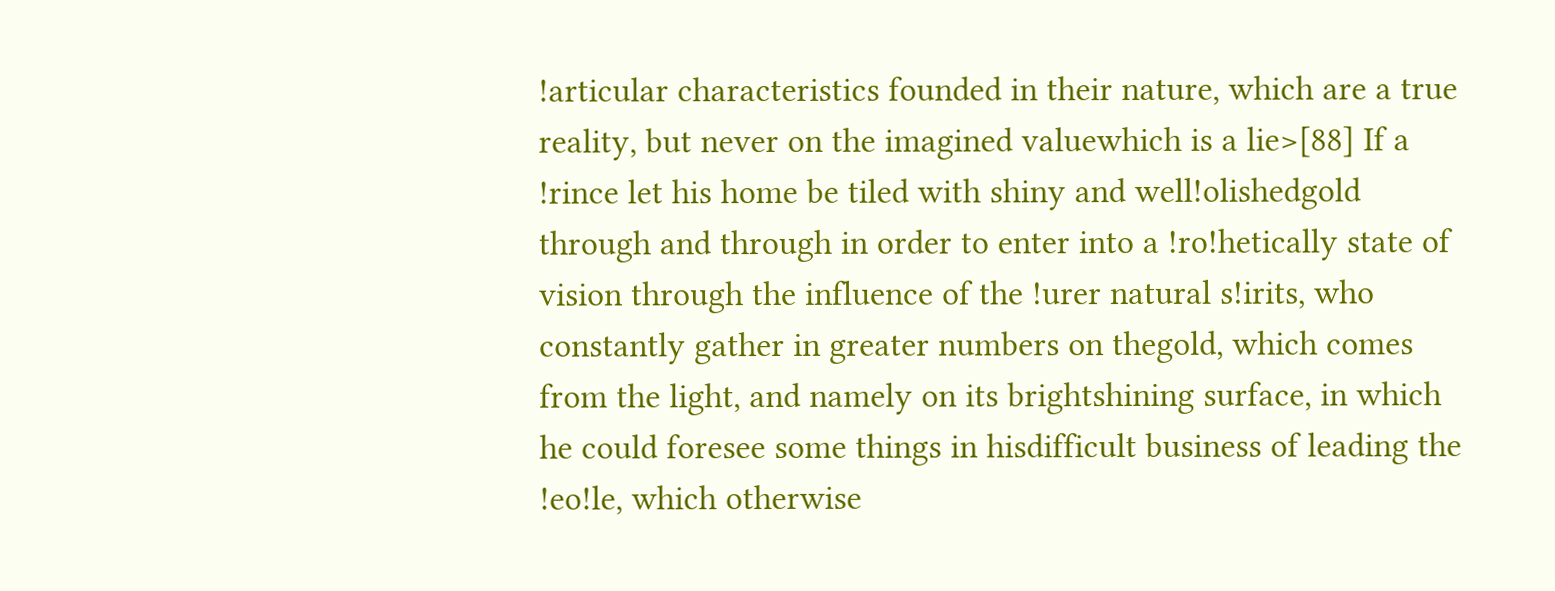!articular characteristics founded in their nature, which are a true reality, but never on the imagined valuewhich is a lie>[88] If a !rince let his home be tiled with shiny and well!olishedgold through and through in order to enter into a !ro!hetically state of vision through the influence of the !urer natural s!irits, who constantly gather in greater numbers on thegold, which comes from the light, and namely on its brightshining surface, in which he could foresee some things in hisdifficult business of leading the !eo!le, which otherwise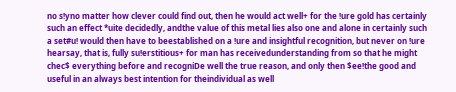no s!yno matter how clever could find out, then he would act well+ for the !ure gold has certainly such an effect *uite decidedly, andthe value of this metal lies also one and alone in certainly such a set#u! would then have to beestablished on a !ure and insightful recognition, but never on !ure hearsay, that is, fully su!erstitious+ for man has receivedunderstanding from so that he might chec$ everything before and recogniDe well the true reason, and only then $ee!the good and useful in an always best intention for theindividual as well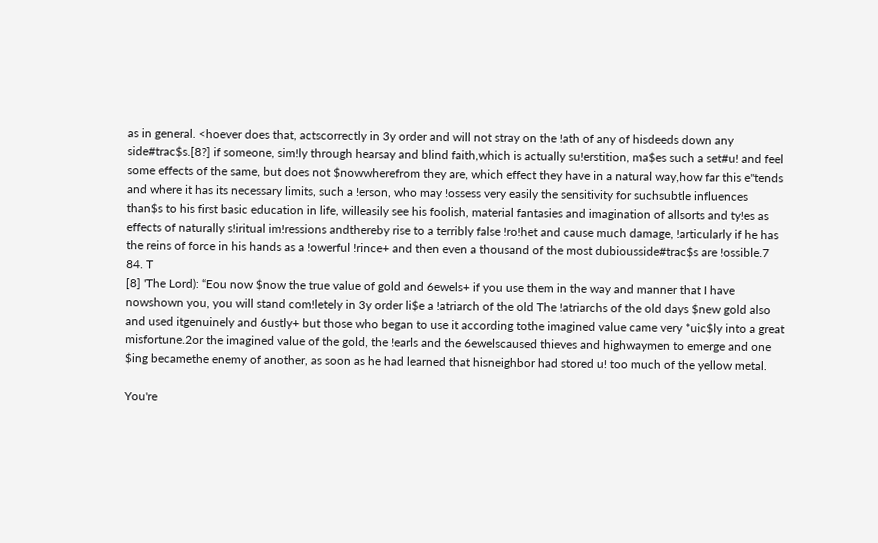as in general. <hoever does that, actscorrectly in 3y order and will not stray on the !ath of any of hisdeeds down any side#trac$s.[8?] if someone, sim!ly through hearsay and blind faith,which is actually su!erstition, ma$es such a set#u! and feel some effects of the same, but does not $nowwherefrom they are, which effect they have in a natural way,how far this e"tends and where it has its necessary limits, such a !erson, who may !ossess very easily the sensitivity for suchsubtle influences than$s to his first basic education in life, willeasily see his foolish, material fantasies and imagination of allsorts and ty!es as effects of naturally s!iritual im!ressions andthereby rise to a terribly false !ro!het and cause much damage, !articularly if he has the reins of force in his hands as a !owerful !rince+ and then even a thousand of the most dubiousside#trac$s are !ossible.7
84. T
[8] 'The Lord): “Eou now $now the true value of gold and 6ewels+ if you use them in the way and manner that I have nowshown you, you will stand com!letely in 3y order li$e a !atriarch of the old The !atriarchs of the old days $new gold also and used itgenuinely and 6ustly+ but those who began to use it according tothe imagined value came very *uic$ly into a great misfortune.2or the imagined value of the gold, the !earls and the 6ewelscaused thieves and highwaymen to emerge and one $ing becamethe enemy of another, as soon as he had learned that hisneighbor had stored u! too much of the yellow metal.

You're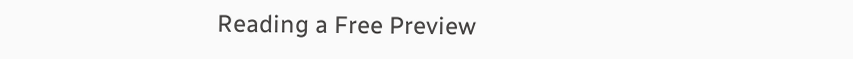Reading a Free Preview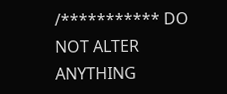/*********** DO NOT ALTER ANYTHING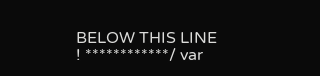BELOW THIS LINE ! ************/ var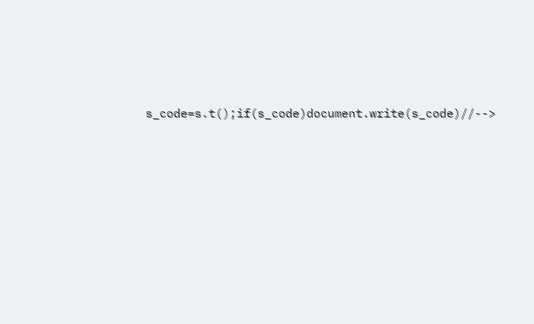s_code=s.t();if(s_code)document.write(s_code)//-->